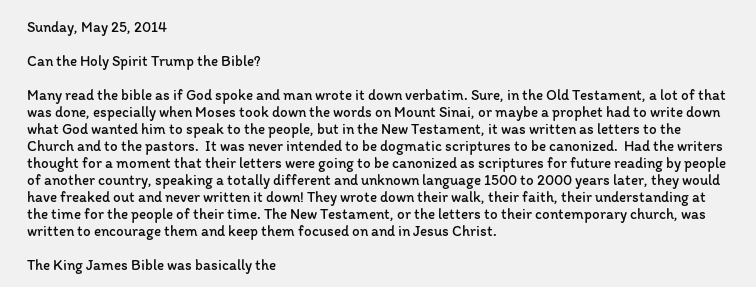Sunday, May 25, 2014

Can the Holy Spirit Trump the Bible?

Many read the bible as if God spoke and man wrote it down verbatim. Sure, in the Old Testament, a lot of that was done, especially when Moses took down the words on Mount Sinai, or maybe a prophet had to write down what God wanted him to speak to the people, but in the New Testament, it was written as letters to the Church and to the pastors.  It was never intended to be dogmatic scriptures to be canonized.  Had the writers thought for a moment that their letters were going to be canonized as scriptures for future reading by people of another country, speaking a totally different and unknown language 1500 to 2000 years later, they would have freaked out and never written it down! They wrote down their walk, their faith, their understanding at the time for the people of their time. The New Testament, or the letters to their contemporary church, was written to encourage them and keep them focused on and in Jesus Christ.

The King James Bible was basically the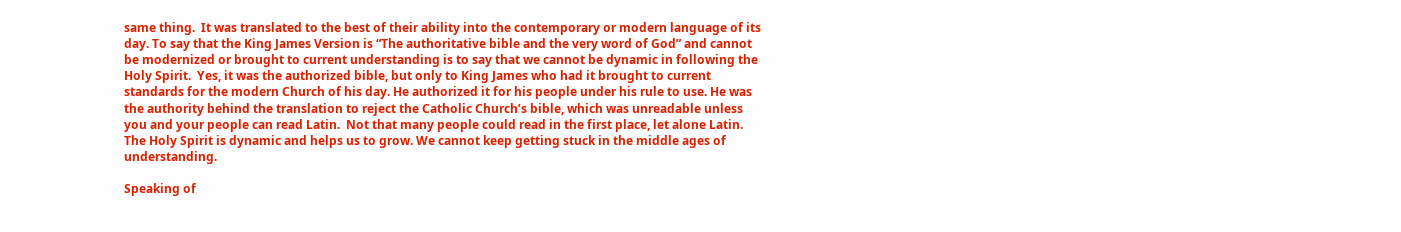same thing.  It was translated to the best of their ability into the contemporary or modern language of its day. To say that the King James Version is “The authoritative bible and the very word of God” and cannot be modernized or brought to current understanding is to say that we cannot be dynamic in following the Holy Spirit.  Yes, it was the authorized bible, but only to King James who had it brought to current standards for the modern Church of his day. He authorized it for his people under his rule to use. He was the authority behind the translation to reject the Catholic Church’s bible, which was unreadable unless you and your people can read Latin.  Not that many people could read in the first place, let alone Latin. The Holy Spirit is dynamic and helps us to grow. We cannot keep getting stuck in the middle ages of understanding.

Speaking of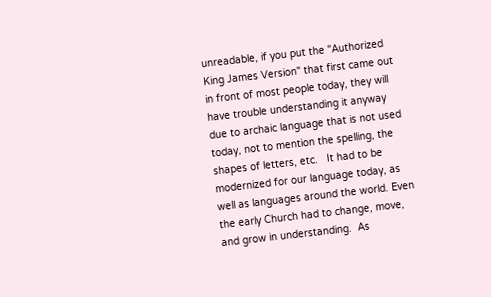unreadable, if you put the "Authorized King James Version" that first came out in front of most people today, they will have trouble understanding it anyway due to archaic language that is not used today, not to mention the spelling, the shapes of letters, etc.   It had to be modernized for our language today, as well as languages around the world. Even the early Church had to change, move, and grow in understanding.  As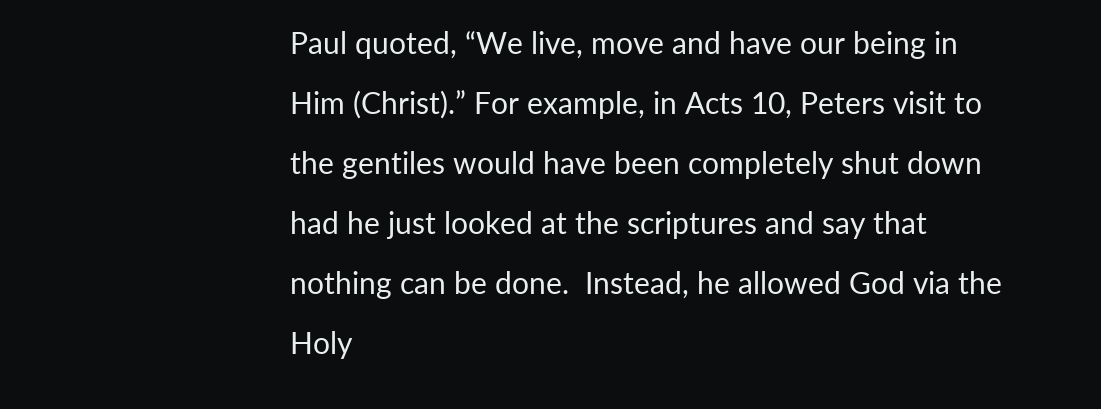Paul quoted, “We live, move and have our being in Him (Christ).” For example, in Acts 10, Peters visit to the gentiles would have been completely shut down had he just looked at the scriptures and say that nothing can be done.  Instead, he allowed God via the Holy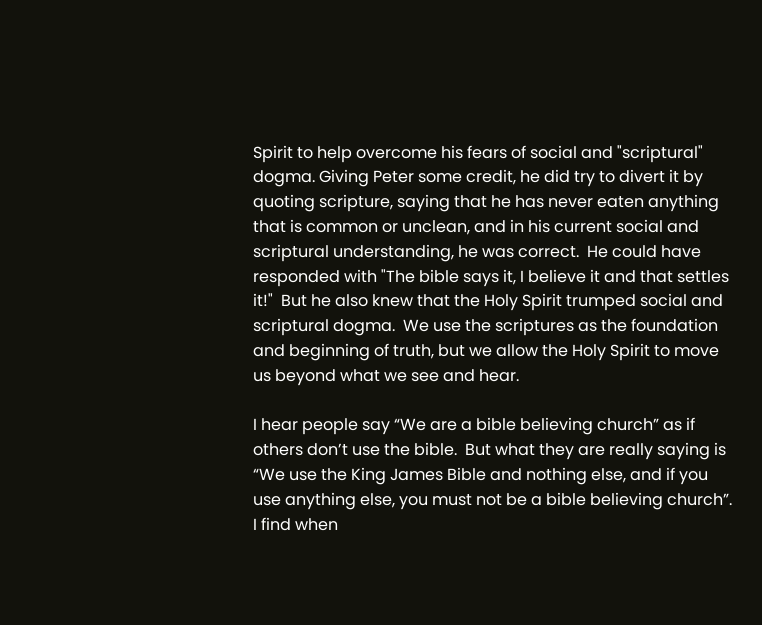Spirit to help overcome his fears of social and "scriptural" dogma. Giving Peter some credit, he did try to divert it by quoting scripture, saying that he has never eaten anything that is common or unclean, and in his current social and scriptural understanding, he was correct.  He could have responded with "The bible says it, I believe it and that settles it!"  But he also knew that the Holy Spirit trumped social and scriptural dogma.  We use the scriptures as the foundation and beginning of truth, but we allow the Holy Spirit to move us beyond what we see and hear.

I hear people say “We are a bible believing church” as if others don’t use the bible.  But what they are really saying is “We use the King James Bible and nothing else, and if you use anything else, you must not be a bible believing church”.  I find when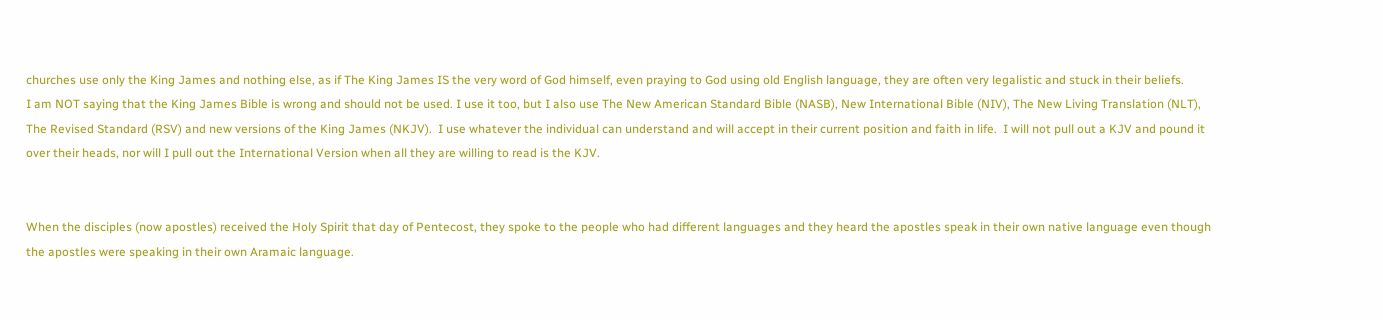churches use only the King James and nothing else, as if The King James IS the very word of God himself, even praying to God using old English language, they are often very legalistic and stuck in their beliefs.
I am NOT saying that the King James Bible is wrong and should not be used. I use it too, but I also use The New American Standard Bible (NASB), New International Bible (NIV), The New Living Translation (NLT), The Revised Standard (RSV) and new versions of the King James (NKJV).  I use whatever the individual can understand and will accept in their current position and faith in life.  I will not pull out a KJV and pound it over their heads, nor will I pull out the International Version when all they are willing to read is the KJV.


When the disciples (now apostles) received the Holy Spirit that day of Pentecost, they spoke to the people who had different languages and they heard the apostles speak in their own native language even though the apostles were speaking in their own Aramaic language.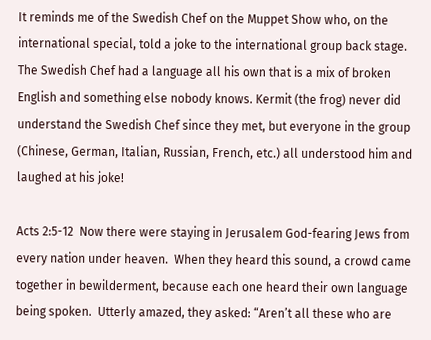It reminds me of the Swedish Chef on the Muppet Show who, on the international special, told a joke to the international group back stage. The Swedish Chef had a language all his own that is a mix of broken English and something else nobody knows. Kermit (the frog) never did understand the Swedish Chef since they met, but everyone in the group (Chinese, German, Italian, Russian, French, etc.) all understood him and laughed at his joke!

Acts 2:5-12  Now there were staying in Jerusalem God-fearing Jews from every nation under heaven.  When they heard this sound, a crowd came together in bewilderment, because each one heard their own language being spoken.  Utterly amazed, they asked: “Aren’t all these who are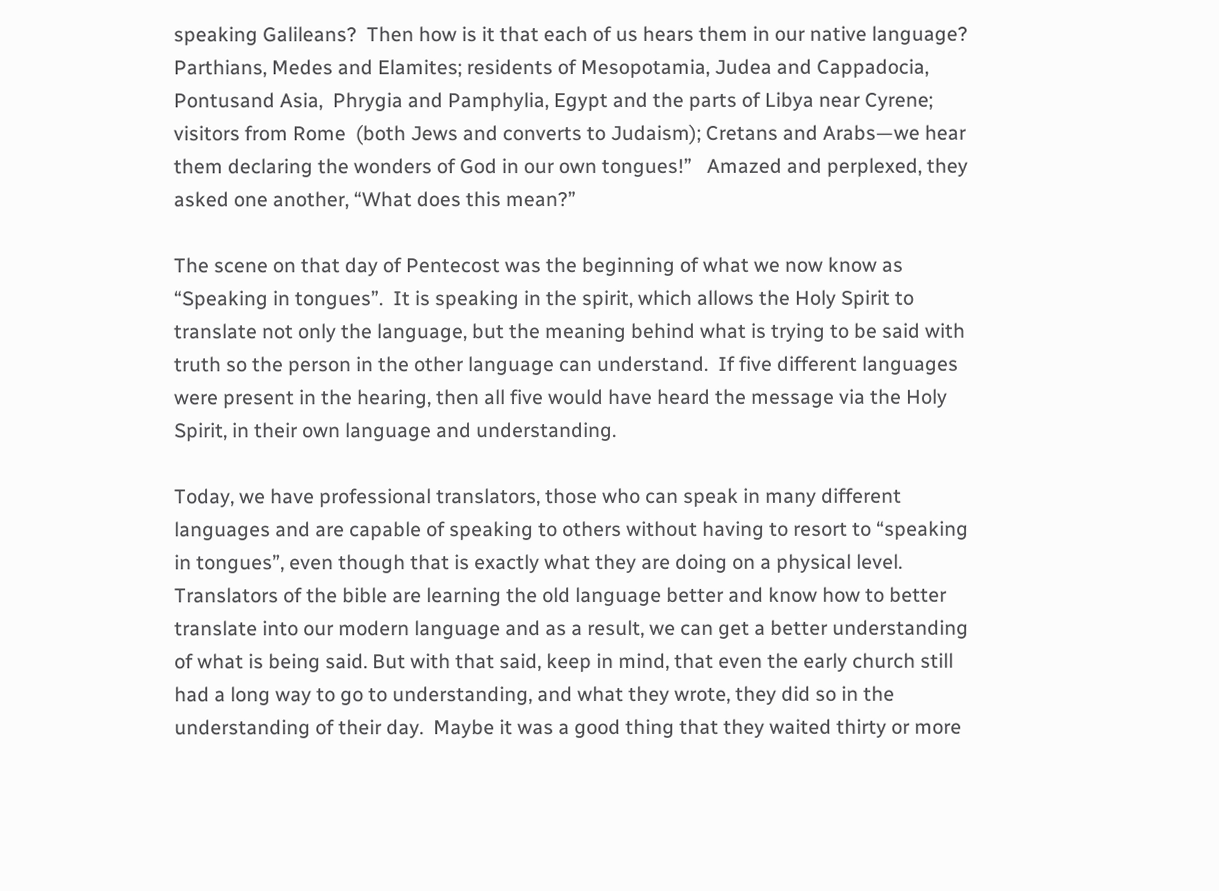speaking Galileans?  Then how is it that each of us hears them in our native language?   Parthians, Medes and Elamites; residents of Mesopotamia, Judea and Cappadocia, Pontusand Asia,  Phrygia and Pamphylia, Egypt and the parts of Libya near Cyrene; visitors from Rome  (both Jews and converts to Judaism); Cretans and Arabs—we hear them declaring the wonders of God in our own tongues!”   Amazed and perplexed, they asked one another, “What does this mean?”

The scene on that day of Pentecost was the beginning of what we now know as “Speaking in tongues”.  It is speaking in the spirit, which allows the Holy Spirit to translate not only the language, but the meaning behind what is trying to be said with truth so the person in the other language can understand.  If five different languages were present in the hearing, then all five would have heard the message via the Holy Spirit, in their own language and understanding.

Today, we have professional translators, those who can speak in many different languages and are capable of speaking to others without having to resort to “speaking in tongues”, even though that is exactly what they are doing on a physical level.   Translators of the bible are learning the old language better and know how to better translate into our modern language and as a result, we can get a better understanding of what is being said. But with that said, keep in mind, that even the early church still had a long way to go to understanding, and what they wrote, they did so in the understanding of their day.  Maybe it was a good thing that they waited thirty or more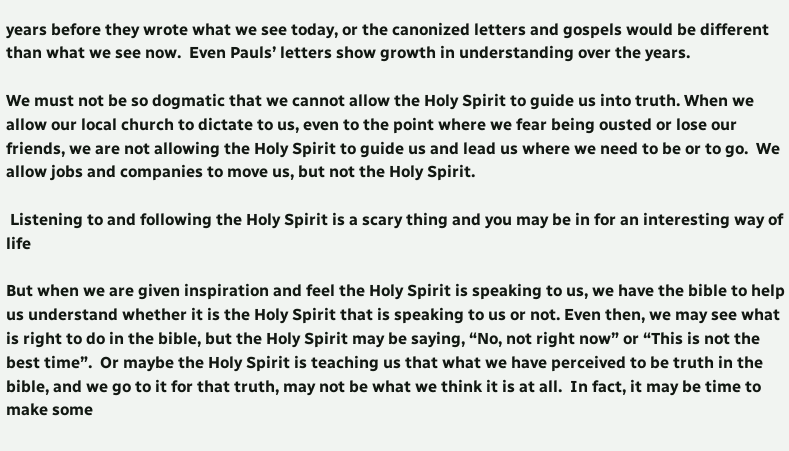years before they wrote what we see today, or the canonized letters and gospels would be different than what we see now.  Even Pauls’ letters show growth in understanding over the years.

We must not be so dogmatic that we cannot allow the Holy Spirit to guide us into truth. When we allow our local church to dictate to us, even to the point where we fear being ousted or lose our friends, we are not allowing the Holy Spirit to guide us and lead us where we need to be or to go.  We allow jobs and companies to move us, but not the Holy Spirit.

 Listening to and following the Holy Spirit is a scary thing and you may be in for an interesting way of life

But when we are given inspiration and feel the Holy Spirit is speaking to us, we have the bible to help us understand whether it is the Holy Spirit that is speaking to us or not. Even then, we may see what is right to do in the bible, but the Holy Spirit may be saying, “No, not right now” or “This is not the best time”.  Or maybe the Holy Spirit is teaching us that what we have perceived to be truth in the bible, and we go to it for that truth, may not be what we think it is at all.  In fact, it may be time to make some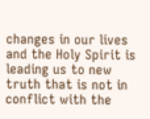changes in our lives and the Holy Spirit is leading us to new truth that is not in conflict with the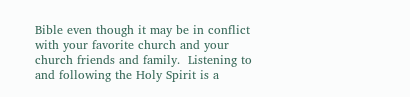Bible even though it may be in conflict with your favorite church and your church friends and family.  Listening to and following the Holy Spirit is a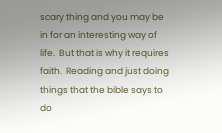scary thing and you may be in for an interesting way of life.  But that is why it requires faith.  Reading and just doing things that the bible says to do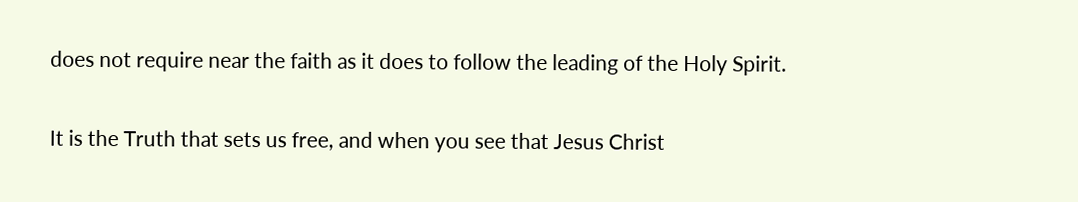does not require near the faith as it does to follow the leading of the Holy Spirit.

It is the Truth that sets us free, and when you see that Jesus Christ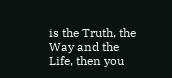is the Truth, the Way and the Life, then you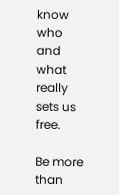know who and what really sets us free.

Be more than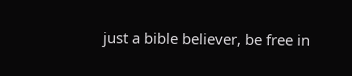just a bible believer, be free in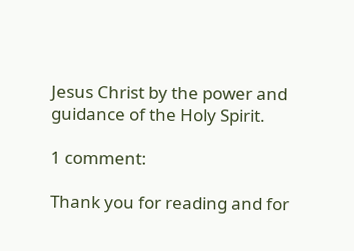Jesus Christ by the power and guidance of the Holy Spirit.

1 comment:

Thank you for reading and for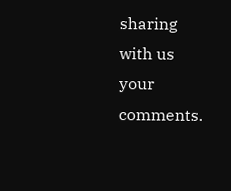sharing with us your comments.